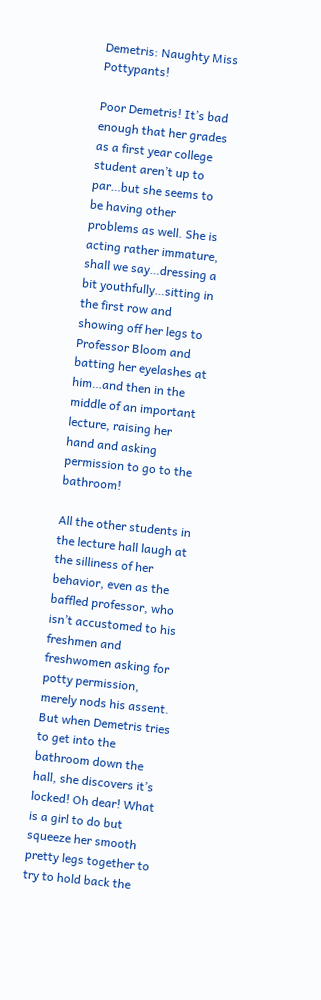Demetris: Naughty Miss Pottypants!

Poor Demetris! It’s bad enough that her grades as a first year college student aren’t up to par…but she seems to be having other problems as well. She is acting rather immature, shall we say…dressing a bit youthfully…sitting in the first row and showing off her legs to Professor Bloom and batting her eyelashes at him…and then in the middle of an important lecture, raising her hand and asking permission to go to the bathroom!

All the other students in the lecture hall laugh at the silliness of her behavior, even as the baffled professor, who isn’t accustomed to his freshmen and freshwomen asking for potty permission, merely nods his assent. But when Demetris tries to get into the bathroom down the hall, she discovers it’s locked! Oh dear! What is a girl to do but squeeze her smooth pretty legs together to try to hold back the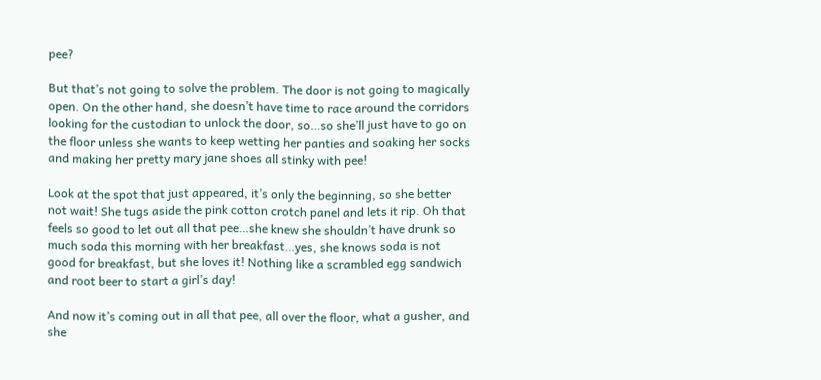pee?

But that’s not going to solve the problem. The door is not going to magically open. On the other hand, she doesn’t have time to race around the corridors looking for the custodian to unlock the door, so…so she’ll just have to go on the floor unless she wants to keep wetting her panties and soaking her socks and making her pretty mary jane shoes all stinky with pee!

Look at the spot that just appeared, it’s only the beginning, so she better not wait! She tugs aside the pink cotton crotch panel and lets it rip. Oh that feels so good to let out all that pee…she knew she shouldn’t have drunk so much soda this morning with her breakfast…yes, she knows soda is not good for breakfast, but she loves it! Nothing like a scrambled egg sandwich and root beer to start a girl’s day!

And now it’s coming out in all that pee, all over the floor, what a gusher, and she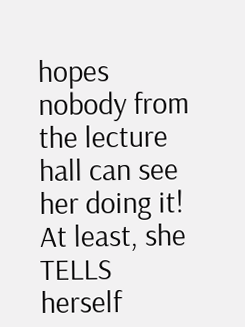hopes nobody from the lecture hall can see her doing it! At least, she TELLS herself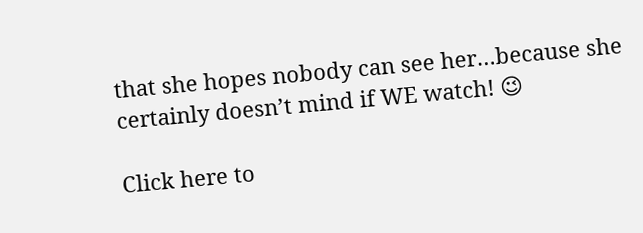that she hopes nobody can see her…because she certainly doesn’t mind if WE watch! 😉

Click here to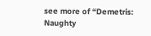see more of “Demetris: Naughty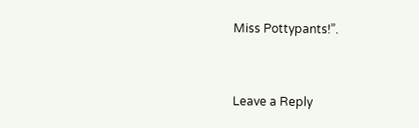Miss Pottypants!”.


Leave a Reply